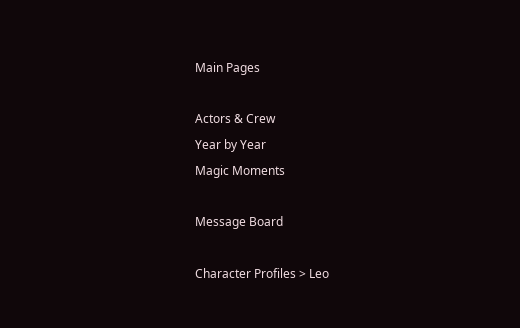Main Pages

Actors & Crew
Year by Year
Magic Moments

Message Board

Character Profiles > Leo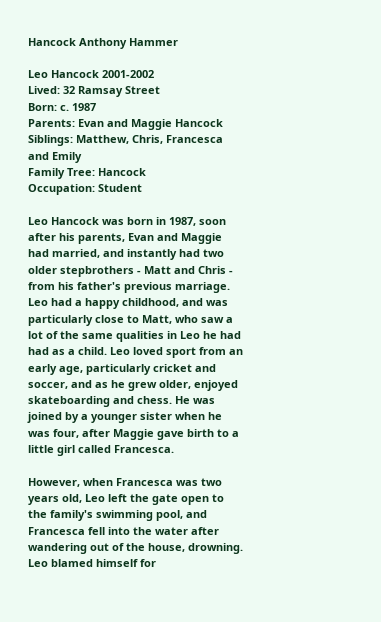Hancock Anthony Hammer

Leo Hancock 2001-2002
Lived: 32 Ramsay Street
Born: c. 1987
Parents: Evan and Maggie Hancock
Siblings: Matthew, Chris, Francesca and Emily
Family Tree: Hancock
Occupation: Student

Leo Hancock was born in 1987, soon after his parents, Evan and Maggie had married, and instantly had two older stepbrothers - Matt and Chris - from his father's previous marriage. Leo had a happy childhood, and was particularly close to Matt, who saw a lot of the same qualities in Leo he had had as a child. Leo loved sport from an early age, particularly cricket and soccer, and as he grew older, enjoyed skateboarding and chess. He was joined by a younger sister when he was four, after Maggie gave birth to a little girl called Francesca.

However, when Francesca was two years old, Leo left the gate open to the family's swimming pool, and Francesca fell into the water after wandering out of the house, drowning. Leo blamed himself for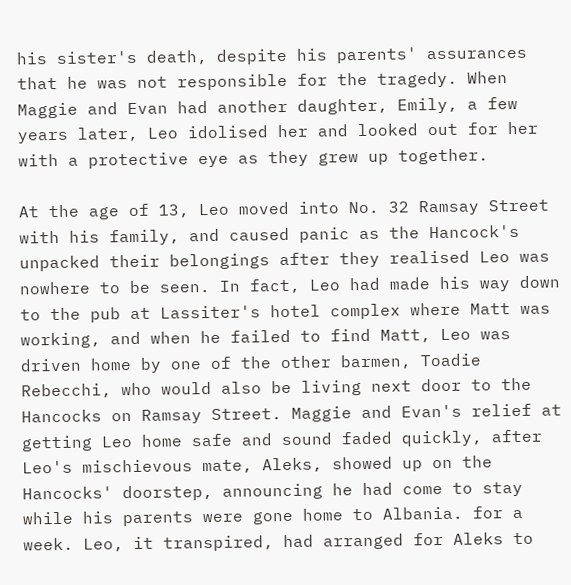his sister's death, despite his parents' assurances that he was not responsible for the tragedy. When Maggie and Evan had another daughter, Emily, a few years later, Leo idolised her and looked out for her with a protective eye as they grew up together.

At the age of 13, Leo moved into No. 32 Ramsay Street with his family, and caused panic as the Hancock's unpacked their belongings after they realised Leo was nowhere to be seen. In fact, Leo had made his way down to the pub at Lassiter's hotel complex where Matt was working, and when he failed to find Matt, Leo was driven home by one of the other barmen, Toadie Rebecchi, who would also be living next door to the Hancocks on Ramsay Street. Maggie and Evan's relief at getting Leo home safe and sound faded quickly, after Leo's mischievous mate, Aleks, showed up on the Hancocks' doorstep, announcing he had come to stay while his parents were gone home to Albania. for a week. Leo, it transpired, had arranged for Aleks to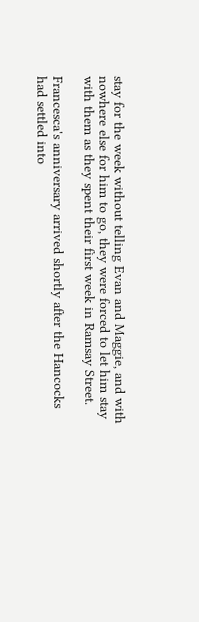stay for the week without telling Evan and Maggie, and with nowhere else for him to go, they were forced to let him stay with them as they spent their first week in Ramsay Street.

Francesca's anniversary arrived shortly after the Hancocks had settled into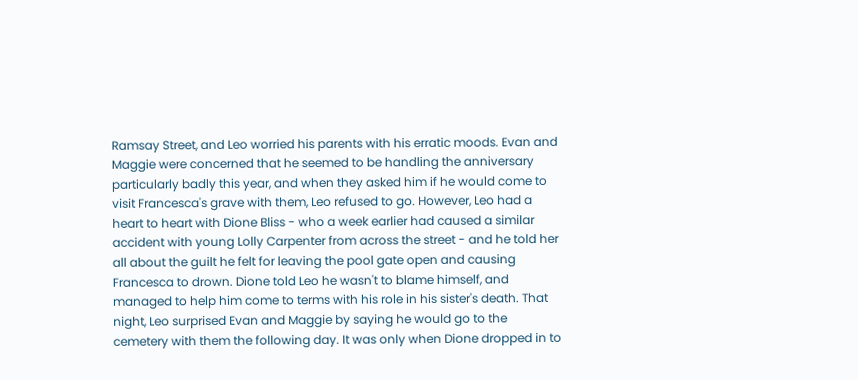Ramsay Street, and Leo worried his parents with his erratic moods. Evan and Maggie were concerned that he seemed to be handling the anniversary particularly badly this year, and when they asked him if he would come to visit Francesca's grave with them, Leo refused to go. However, Leo had a heart to heart with Dione Bliss - who a week earlier had caused a similar accident with young Lolly Carpenter from across the street - and he told her all about the guilt he felt for leaving the pool gate open and causing Francesca to drown. Dione told Leo he wasn't to blame himself, and managed to help him come to terms with his role in his sister's death. That night, Leo surprised Evan and Maggie by saying he would go to the cemetery with them the following day. It was only when Dione dropped in to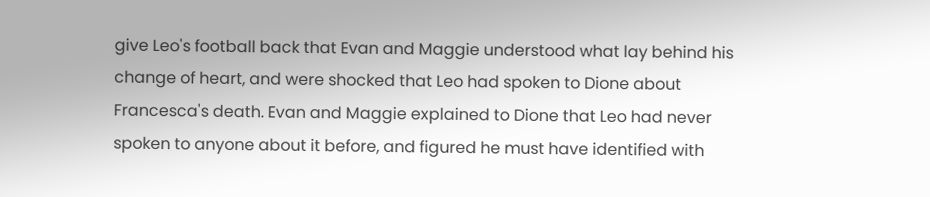give Leo's football back that Evan and Maggie understood what lay behind his change of heart, and were shocked that Leo had spoken to Dione about Francesca's death. Evan and Maggie explained to Dione that Leo had never spoken to anyone about it before, and figured he must have identified with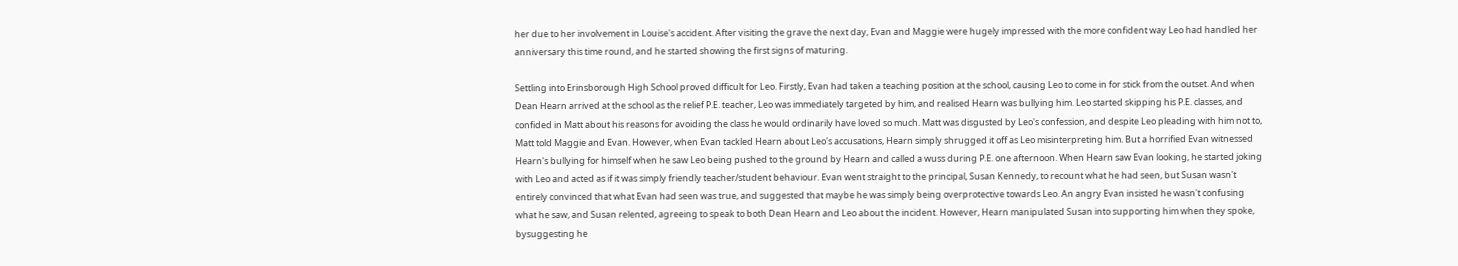her due to her involvement in Louise's accident. After visiting the grave the next day, Evan and Maggie were hugely impressed with the more confident way Leo had handled her anniversary this time round, and he started showing the first signs of maturing.

Settling into Erinsborough High School proved difficult for Leo. Firstly, Evan had taken a teaching position at the school, causing Leo to come in for stick from the outset. And when Dean Hearn arrived at the school as the relief P.E. teacher, Leo was immediately targeted by him, and realised Hearn was bullying him. Leo started skipping his P.E. classes, and confided in Matt about his reasons for avoiding the class he would ordinarily have loved so much. Matt was disgusted by Leo's confession, and despite Leo pleading with him not to, Matt told Maggie and Evan. However, when Evan tackled Hearn about Leo's accusations, Hearn simply shrugged it off as Leo misinterpreting him. But a horrified Evan witnessed Hearn's bullying for himself when he saw Leo being pushed to the ground by Hearn and called a wuss during P.E. one afternoon. When Hearn saw Evan looking, he started joking with Leo and acted as if it was simply friendly teacher/student behaviour. Evan went straight to the principal, Susan Kennedy, to recount what he had seen, but Susan wasn't entirely convinced that what Evan had seen was true, and suggested that maybe he was simply being overprotective towards Leo. An angry Evan insisted he wasn't confusing what he saw, and Susan relented, agreeing to speak to both Dean Hearn and Leo about the incident. However, Hearn manipulated Susan into supporting him when they spoke, bysuggesting he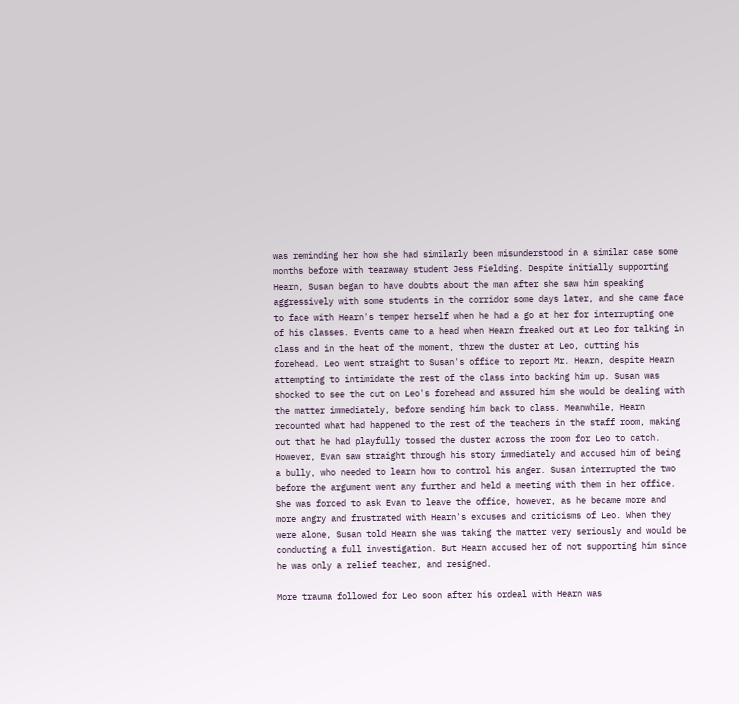was reminding her how she had similarly been misunderstood in a similar case some months before with tearaway student Jess Fielding. Despite initially supporting Hearn, Susan began to have doubts about the man after she saw him speaking aggressively with some students in the corridor some days later, and she came face to face with Hearn's temper herself when he had a go at her for interrupting one of his classes. Events came to a head when Hearn freaked out at Leo for talking in class and in the heat of the moment, threw the duster at Leo, cutting his forehead. Leo went straight to Susan's office to report Mr. Hearn, despite Hearn attempting to intimidate the rest of the class into backing him up. Susan was shocked to see the cut on Leo's forehead and assured him she would be dealing with the matter immediately, before sending him back to class. Meanwhile, Hearn recounted what had happened to the rest of the teachers in the staff room, making out that he had playfully tossed the duster across the room for Leo to catch. However, Evan saw straight through his story immediately and accused him of being a bully, who needed to learn how to control his anger. Susan interrupted the two before the argument went any further and held a meeting with them in her office. She was forced to ask Evan to leave the office, however, as he became more and more angry and frustrated with Hearn's excuses and criticisms of Leo. When they were alone, Susan told Hearn she was taking the matter very seriously and would be conducting a full investigation. But Hearn accused her of not supporting him since he was only a relief teacher, and resigned.

More trauma followed for Leo soon after his ordeal with Hearn was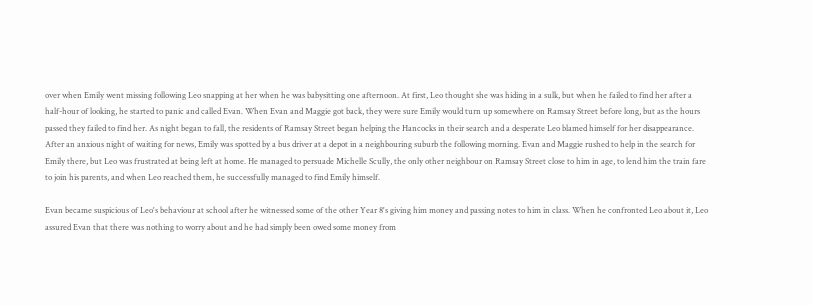over when Emily went missing following Leo snapping at her when he was babysitting one afternoon. At first, Leo thought she was hiding in a sulk, but when he failed to find her after a half-hour of looking, he started to panic and called Evan. When Evan and Maggie got back, they were sure Emily would turn up somewhere on Ramsay Street before long, but as the hours passed they failed to find her. As night began to fall, the residents of Ramsay Street began helping the Hancocks in their search and a desperate Leo blamed himself for her disappearance. After an anxious night of waiting for news, Emily was spotted by a bus driver at a depot in a neighbouring suburb the following morning. Evan and Maggie rushed to help in the search for Emily there, but Leo was frustrated at being left at home. He managed to persuade Michelle Scully, the only other neighbour on Ramsay Street close to him in age, to lend him the train fare to join his parents, and when Leo reached them, he successfully managed to find Emily himself.

Evan became suspicious of Leo's behaviour at school after he witnessed some of the other Year 8's giving him money and passing notes to him in class. When he confronted Leo about it, Leo assured Evan that there was nothing to worry about and he had simply been owed some money from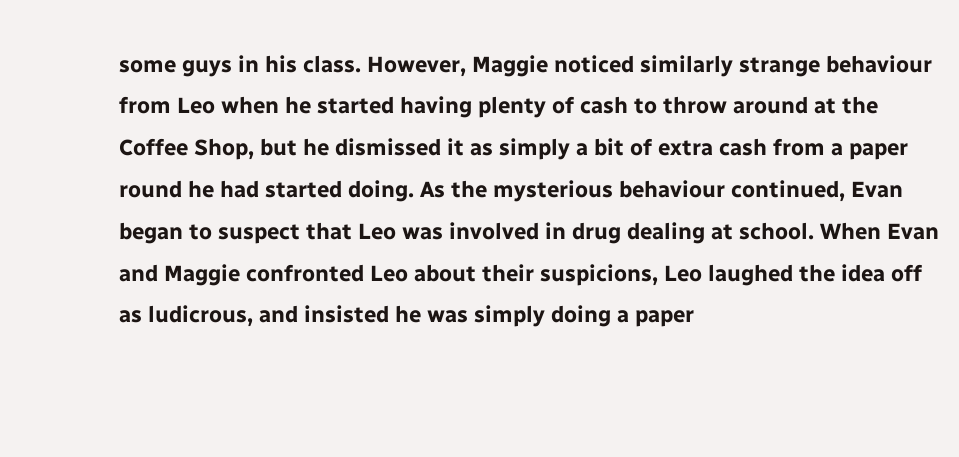some guys in his class. However, Maggie noticed similarly strange behaviour from Leo when he started having plenty of cash to throw around at the Coffee Shop, but he dismissed it as simply a bit of extra cash from a paper round he had started doing. As the mysterious behaviour continued, Evan began to suspect that Leo was involved in drug dealing at school. When Evan and Maggie confronted Leo about their suspicions, Leo laughed the idea off as ludicrous, and insisted he was simply doing a paper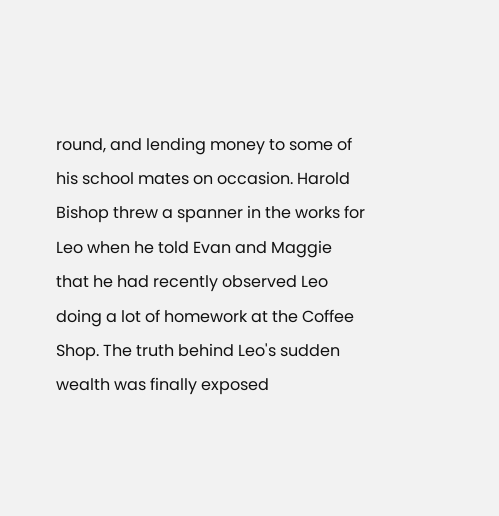round, and lending money to some of his school mates on occasion. Harold Bishop threw a spanner in the works for Leo when he told Evan and Maggie that he had recently observed Leo doing a lot of homework at the Coffee Shop. The truth behind Leo's sudden wealth was finally exposed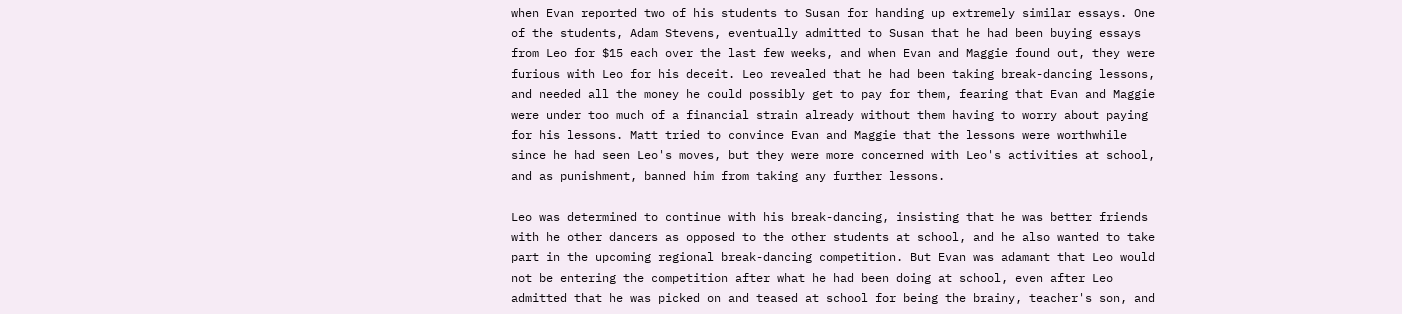when Evan reported two of his students to Susan for handing up extremely similar essays. One of the students, Adam Stevens, eventually admitted to Susan that he had been buying essays from Leo for $15 each over the last few weeks, and when Evan and Maggie found out, they were furious with Leo for his deceit. Leo revealed that he had been taking break-dancing lessons, and needed all the money he could possibly get to pay for them, fearing that Evan and Maggie were under too much of a financial strain already without them having to worry about paying for his lessons. Matt tried to convince Evan and Maggie that the lessons were worthwhile since he had seen Leo's moves, but they were more concerned with Leo's activities at school, and as punishment, banned him from taking any further lessons.

Leo was determined to continue with his break-dancing, insisting that he was better friends with he other dancers as opposed to the other students at school, and he also wanted to take part in the upcoming regional break-dancing competition. But Evan was adamant that Leo would not be entering the competition after what he had been doing at school, even after Leo admitted that he was picked on and teased at school for being the brainy, teacher's son, and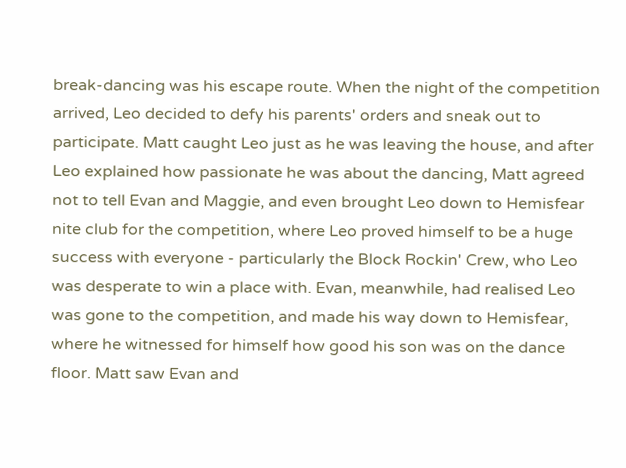break-dancing was his escape route. When the night of the competition arrived, Leo decided to defy his parents' orders and sneak out to participate. Matt caught Leo just as he was leaving the house, and after Leo explained how passionate he was about the dancing, Matt agreed not to tell Evan and Maggie, and even brought Leo down to Hemisfear nite club for the competition, where Leo proved himself to be a huge success with everyone - particularly the Block Rockin' Crew, who Leo was desperate to win a place with. Evan, meanwhile, had realised Leo was gone to the competition, and made his way down to Hemisfear, where he witnessed for himself how good his son was on the dance floor. Matt saw Evan and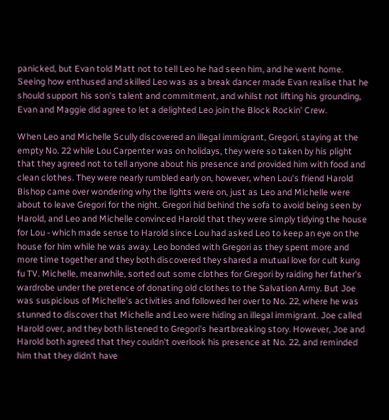panicked, but Evan told Matt not to tell Leo he had seen him, and he went home. Seeing how enthused and skilled Leo was as a break dancer made Evan realise that he should support his son's talent and commitment, and whilst not lifting his grounding, Evan and Maggie did agree to let a delighted Leo join the Block Rockin' Crew.

When Leo and Michelle Scully discovered an illegal immigrant, Gregori, staying at the empty No. 22 while Lou Carpenter was on holidays, they were so taken by his plight that they agreed not to tell anyone about his presence and provided him with food and clean clothes. They were nearly rumbled early on, however, when Lou's friend Harold Bishop came over wondering why the lights were on, just as Leo and Michelle were about to leave Gregori for the night. Gregori hid behind the sofa to avoid being seen by Harold, and Leo and Michelle convinced Harold that they were simply tidying the house for Lou - which made sense to Harold since Lou had asked Leo to keep an eye on the house for him while he was away. Leo bonded with Gregori as they spent more and more time together and they both discovered they shared a mutual love for cult kung fu TV. Michelle, meanwhile, sorted out some clothes for Gregori by raiding her father's wardrobe under the pretence of donating old clothes to the Salvation Army. But Joe was suspicious of Michelle's activities and followed her over to No. 22, where he was stunned to discover that Michelle and Leo were hiding an illegal immigrant. Joe called Harold over, and they both listened to Gregori's heartbreaking story. However, Joe and Harold both agreed that they couldn't overlook his presence at No. 22, and reminded him that they didn't have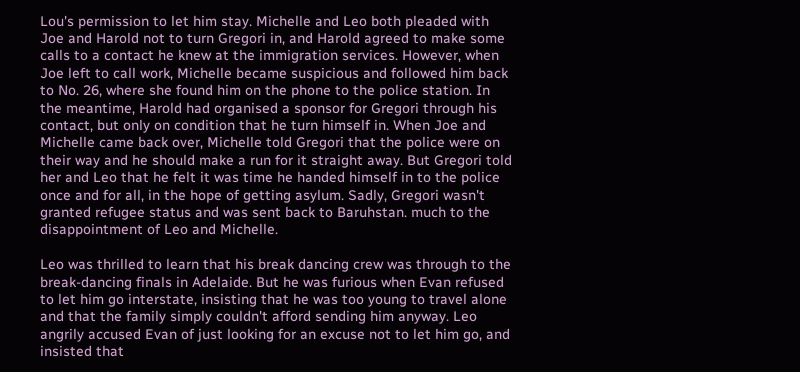Lou's permission to let him stay. Michelle and Leo both pleaded with Joe and Harold not to turn Gregori in, and Harold agreed to make some calls to a contact he knew at the immigration services. However, when Joe left to call work, Michelle became suspicious and followed him back to No. 26, where she found him on the phone to the police station. In the meantime, Harold had organised a sponsor for Gregori through his contact, but only on condition that he turn himself in. When Joe and Michelle came back over, Michelle told Gregori that the police were on their way and he should make a run for it straight away. But Gregori told her and Leo that he felt it was time he handed himself in to the police once and for all, in the hope of getting asylum. Sadly, Gregori wasn't granted refugee status and was sent back to Baruhstan. much to the disappointment of Leo and Michelle.

Leo was thrilled to learn that his break dancing crew was through to the break-dancing finals in Adelaide. But he was furious when Evan refused to let him go interstate, insisting that he was too young to travel alone and that the family simply couldn't afford sending him anyway. Leo angrily accused Evan of just looking for an excuse not to let him go, and insisted that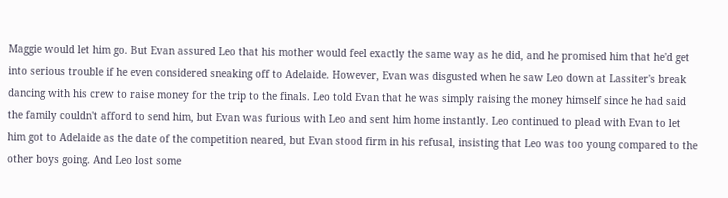Maggie would let him go. But Evan assured Leo that his mother would feel exactly the same way as he did, and he promised him that he'd get into serious trouble if he even considered sneaking off to Adelaide. However, Evan was disgusted when he saw Leo down at Lassiter's break dancing with his crew to raise money for the trip to the finals. Leo told Evan that he was simply raising the money himself since he had said the family couldn't afford to send him, but Evan was furious with Leo and sent him home instantly. Leo continued to plead with Evan to let him got to Adelaide as the date of the competition neared, but Evan stood firm in his refusal, insisting that Leo was too young compared to the other boys going. And Leo lost some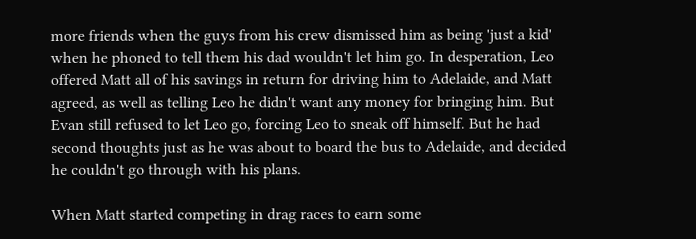more friends when the guys from his crew dismissed him as being 'just a kid' when he phoned to tell them his dad wouldn't let him go. In desperation, Leo offered Matt all of his savings in return for driving him to Adelaide, and Matt agreed, as well as telling Leo he didn't want any money for bringing him. But Evan still refused to let Leo go, forcing Leo to sneak off himself. But he had second thoughts just as he was about to board the bus to Adelaide, and decided he couldn't go through with his plans.

When Matt started competing in drag races to earn some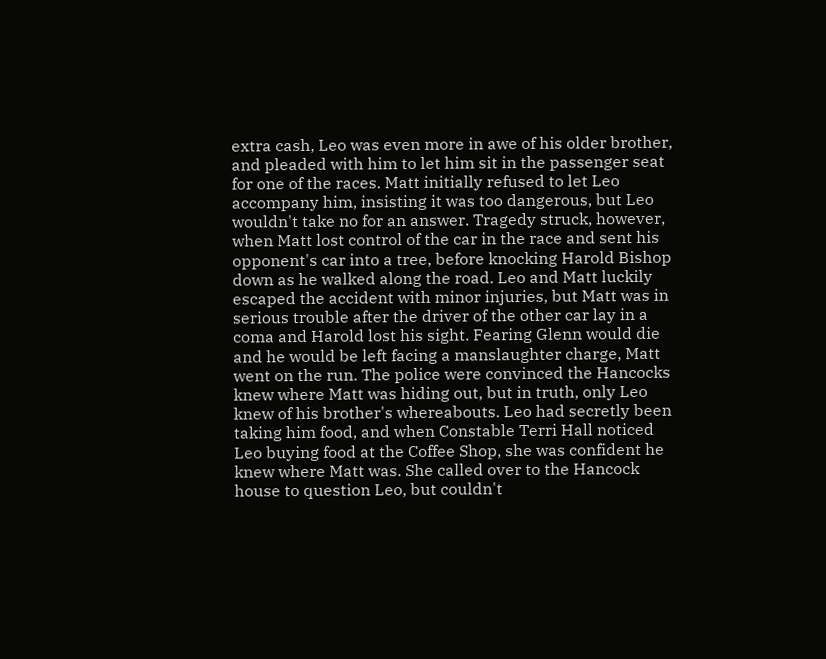extra cash, Leo was even more in awe of his older brother, and pleaded with him to let him sit in the passenger seat for one of the races. Matt initially refused to let Leo accompany him, insisting it was too dangerous, but Leo wouldn't take no for an answer. Tragedy struck, however, when Matt lost control of the car in the race and sent his opponent's car into a tree, before knocking Harold Bishop down as he walked along the road. Leo and Matt luckily escaped the accident with minor injuries, but Matt was in serious trouble after the driver of the other car lay in a coma and Harold lost his sight. Fearing Glenn would die and he would be left facing a manslaughter charge, Matt went on the run. The police were convinced the Hancocks knew where Matt was hiding out, but in truth, only Leo knew of his brother's whereabouts. Leo had secretly been taking him food, and when Constable Terri Hall noticed Leo buying food at the Coffee Shop, she was confident he knew where Matt was. She called over to the Hancock house to question Leo, but couldn't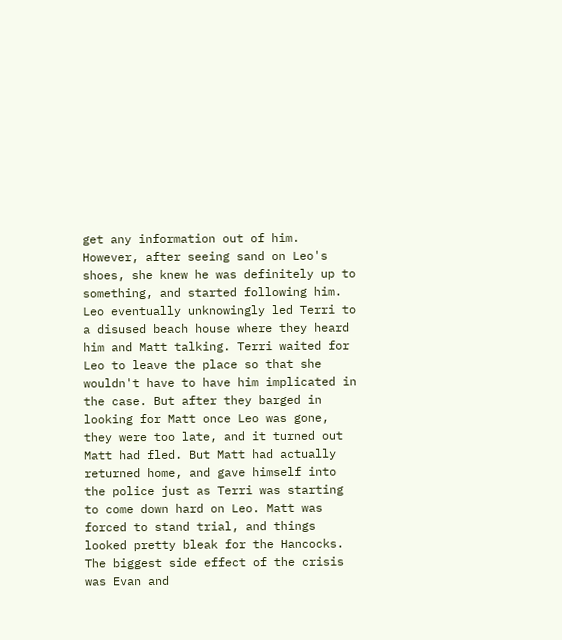get any information out of him. However, after seeing sand on Leo's shoes, she knew he was definitely up to something, and started following him. Leo eventually unknowingly led Terri to a disused beach house where they heard him and Matt talking. Terri waited for Leo to leave the place so that she wouldn't have to have him implicated in the case. But after they barged in looking for Matt once Leo was gone, they were too late, and it turned out Matt had fled. But Matt had actually returned home, and gave himself into the police just as Terri was starting to come down hard on Leo. Matt was forced to stand trial, and things looked pretty bleak for the Hancocks. The biggest side effect of the crisis was Evan and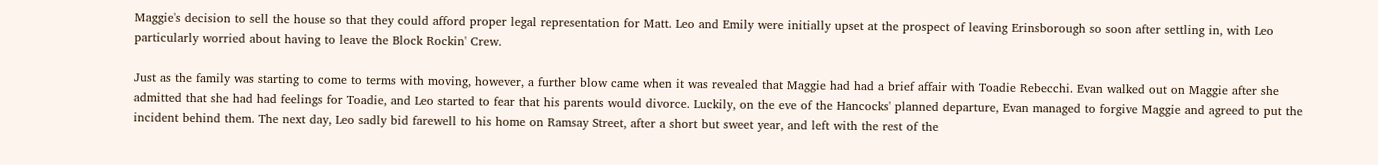Maggie's decision to sell the house so that they could afford proper legal representation for Matt. Leo and Emily were initially upset at the prospect of leaving Erinsborough so soon after settling in, with Leo particularly worried about having to leave the Block Rockin' Crew.

Just as the family was starting to come to terms with moving, however, a further blow came when it was revealed that Maggie had had a brief affair with Toadie Rebecchi. Evan walked out on Maggie after she admitted that she had had feelings for Toadie, and Leo started to fear that his parents would divorce. Luckily, on the eve of the Hancocks' planned departure, Evan managed to forgive Maggie and agreed to put the incident behind them. The next day, Leo sadly bid farewell to his home on Ramsay Street, after a short but sweet year, and left with the rest of the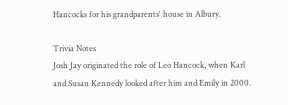Hancocks for his grandparents' house in Albury.

Trivia Notes
Josh Jay originated the role of Leo Hancock, when Karl and Susan Kennedy looked after him and Emily in 2000.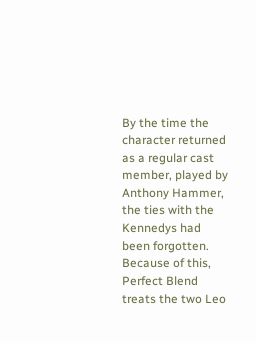By the time the character returned as a regular cast member, played by Anthony Hammer, the ties with the Kennedys had been forgotten. Because of this, Perfect Blend treats the two Leo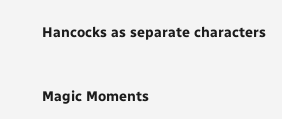Hancocks as separate characters


Magic Moments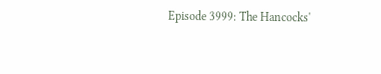Episode 3999: The Hancocks'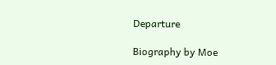Departure

Biography by Moe